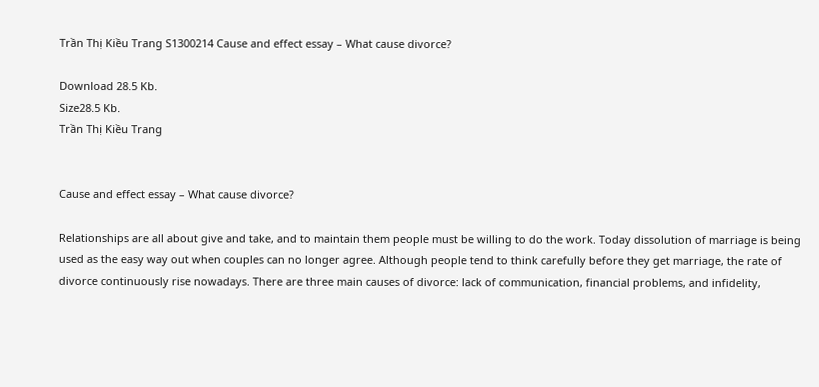Trần Thị Kiều Trang S1300214 Cause and effect essay – What cause divorce?

Download 28.5 Kb.
Size28.5 Kb.
Trần Thị Kiều Trang


Cause and effect essay – What cause divorce?

Relationships are all about give and take, and to maintain them people must be willing to do the work. Today dissolution of marriage is being used as the easy way out when couples can no longer agree. Although people tend to think carefully before they get marriage, the rate of divorce continuously rise nowadays. There are three main causes of divorce: lack of communication, financial problems, and infidelity,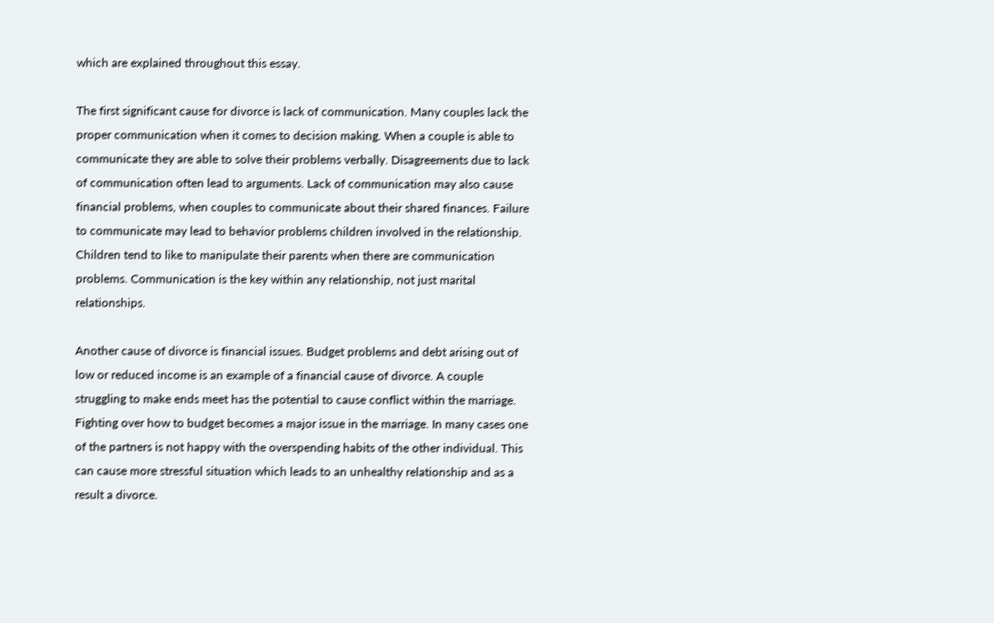which are explained throughout this essay.

The first significant cause for divorce is lack of communication. Many couples lack the proper communication when it comes to decision making. When a couple is able to communicate they are able to solve their problems verbally. Disagreements due to lack of communication often lead to arguments. Lack of communication may also cause financial problems, when couples to communicate about their shared finances. Failure to communicate may lead to behavior problems children involved in the relationship. Children tend to like to manipulate their parents when there are communication problems. Communication is the key within any relationship, not just marital relationships.

Another cause of divorce is financial issues. Budget problems and debt arising out of low or reduced income is an example of a financial cause of divorce. A couple struggling to make ends meet has the potential to cause conflict within the marriage. Fighting over how to budget becomes a major issue in the marriage. In many cases one of the partners is not happy with the overspending habits of the other individual. This can cause more stressful situation which leads to an unhealthy relationship and as a result a divorce.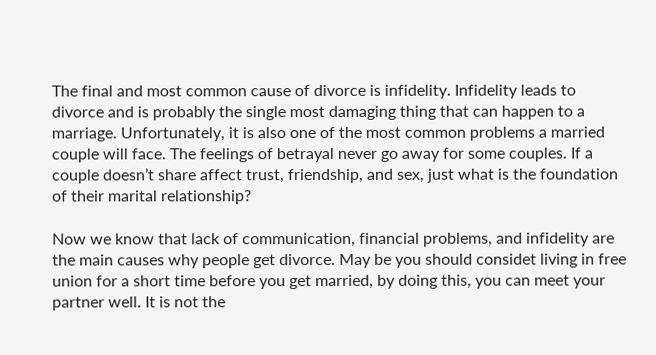The final and most common cause of divorce is infidelity. Infidelity leads to divorce and is probably the single most damaging thing that can happen to a marriage. Unfortunately, it is also one of the most common problems a married couple will face. The feelings of betrayal never go away for some couples. If a couple doesn’t share affect trust, friendship, and sex, just what is the foundation of their marital relationship?

Now we know that lack of communication, financial problems, and infidelity are the main causes why people get divorce. May be you should considet living in free union for a short time before you get married, by doing this, you can meet your partner well. It is not the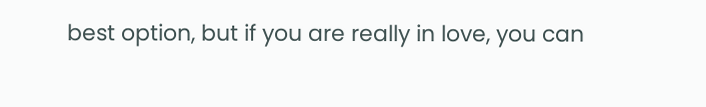best option, but if you are really in love, you can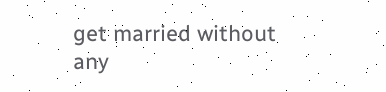get married without any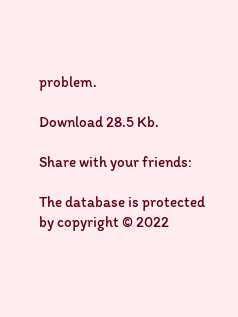problem.

Download 28.5 Kb.

Share with your friends:

The database is protected by copyright © 2022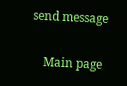send message

    Main page